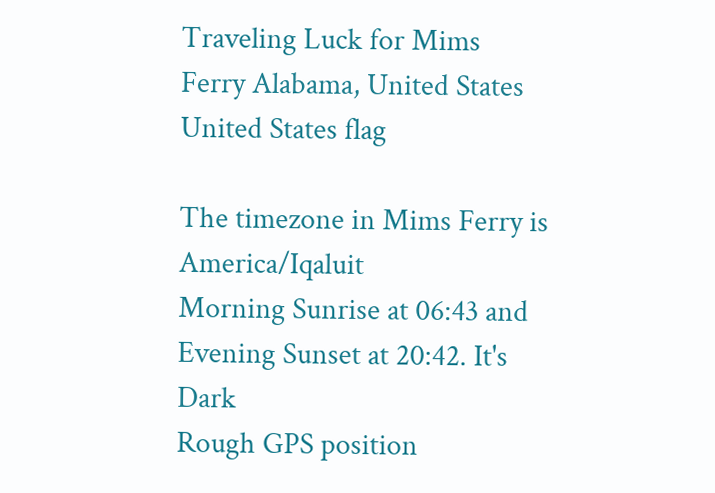Traveling Luck for Mims Ferry Alabama, United States United States flag

The timezone in Mims Ferry is America/Iqaluit
Morning Sunrise at 06:43 and Evening Sunset at 20:42. It's Dark
Rough GPS position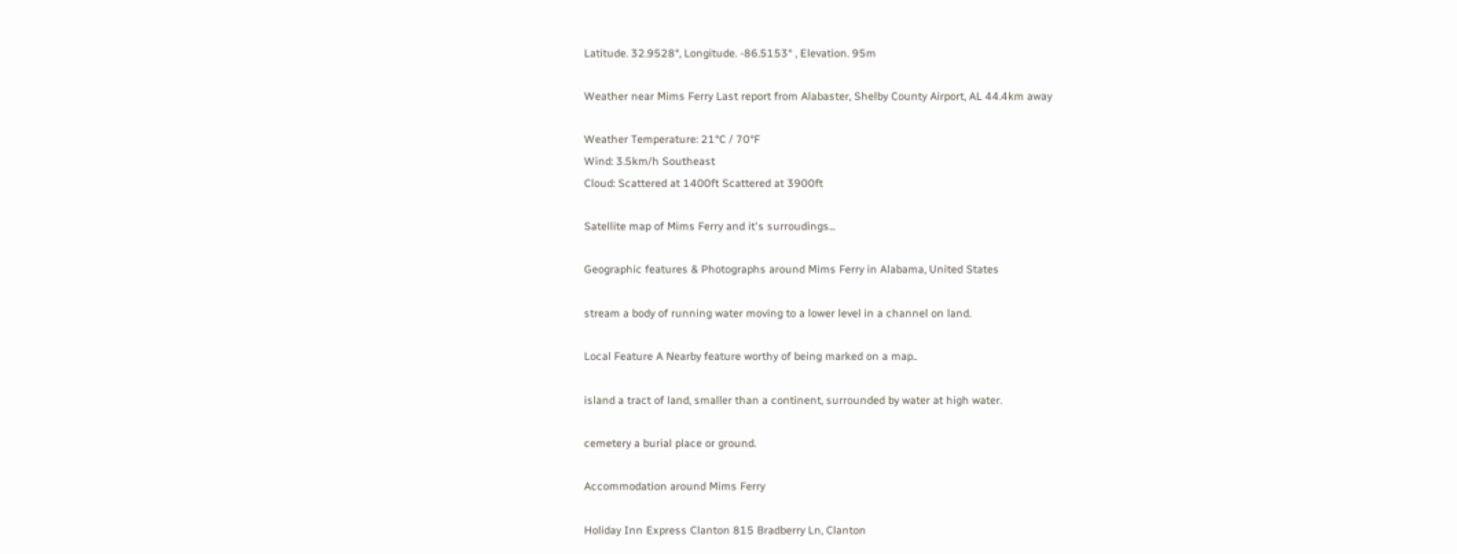Latitude. 32.9528°, Longitude. -86.5153° , Elevation. 95m

Weather near Mims Ferry Last report from Alabaster, Shelby County Airport, AL 44.4km away

Weather Temperature: 21°C / 70°F
Wind: 3.5km/h Southeast
Cloud: Scattered at 1400ft Scattered at 3900ft

Satellite map of Mims Ferry and it's surroudings...

Geographic features & Photographs around Mims Ferry in Alabama, United States

stream a body of running water moving to a lower level in a channel on land.

Local Feature A Nearby feature worthy of being marked on a map..

island a tract of land, smaller than a continent, surrounded by water at high water.

cemetery a burial place or ground.

Accommodation around Mims Ferry

Holiday Inn Express Clanton 815 Bradberry Ln, Clanton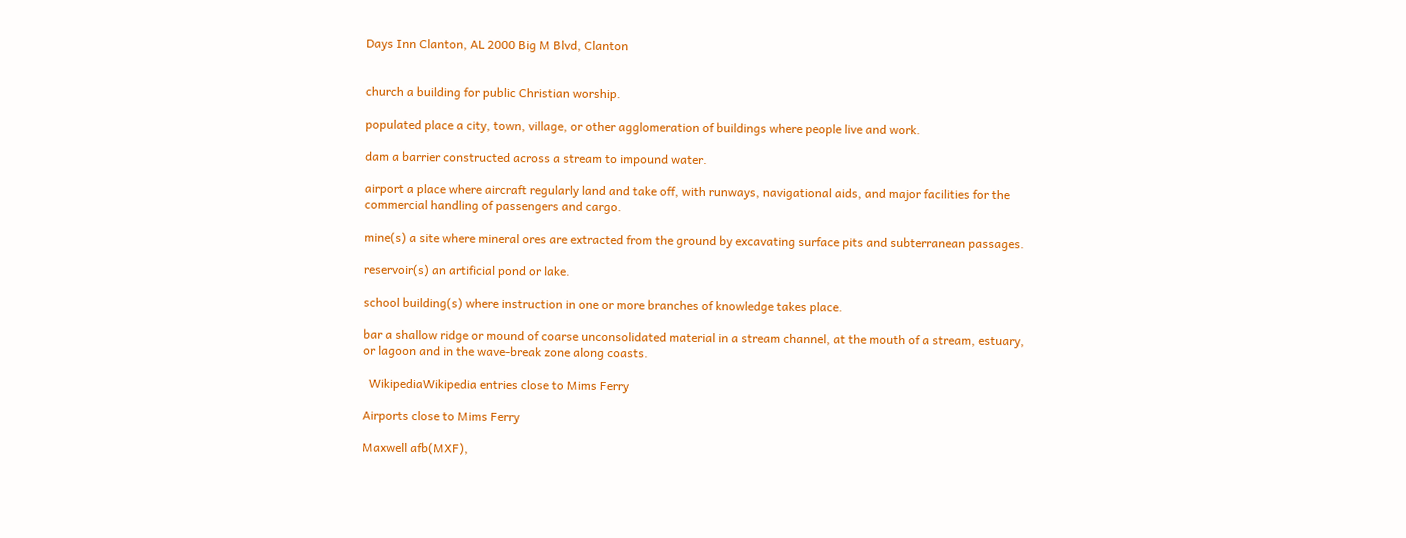Days Inn Clanton, AL 2000 Big M Blvd, Clanton


church a building for public Christian worship.

populated place a city, town, village, or other agglomeration of buildings where people live and work.

dam a barrier constructed across a stream to impound water.

airport a place where aircraft regularly land and take off, with runways, navigational aids, and major facilities for the commercial handling of passengers and cargo.

mine(s) a site where mineral ores are extracted from the ground by excavating surface pits and subterranean passages.

reservoir(s) an artificial pond or lake.

school building(s) where instruction in one or more branches of knowledge takes place.

bar a shallow ridge or mound of coarse unconsolidated material in a stream channel, at the mouth of a stream, estuary, or lagoon and in the wave-break zone along coasts.

  WikipediaWikipedia entries close to Mims Ferry

Airports close to Mims Ferry

Maxwell afb(MXF),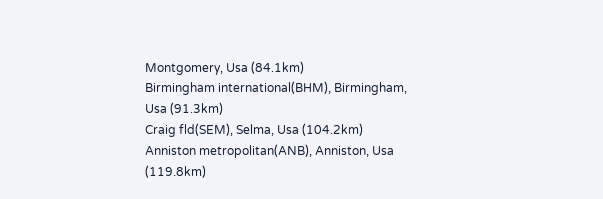Montgomery, Usa (84.1km)
Birmingham international(BHM), Birmingham, Usa (91.3km)
Craig fld(SEM), Selma, Usa (104.2km)
Anniston metropolitan(ANB), Anniston, Usa (119.8km)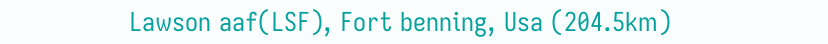Lawson aaf(LSF), Fort benning, Usa (204.5km)